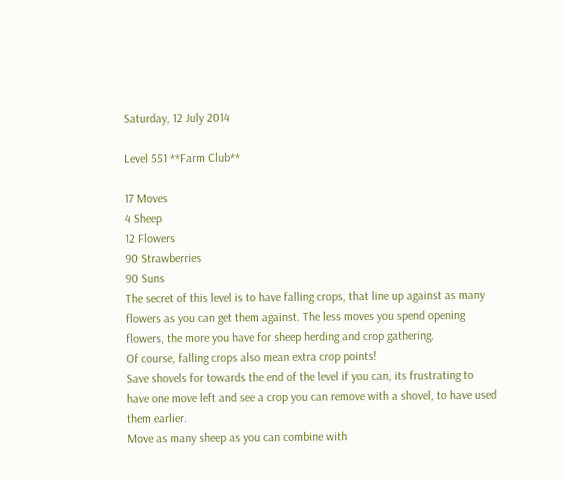Saturday, 12 July 2014

Level 551 **Farm Club**

17 Moves
4 Sheep
12 Flowers
90 Strawberries
90 Suns
The secret of this level is to have falling crops, that line up against as many flowers as you can get them against. The less moves you spend opening flowers, the more you have for sheep herding and crop gathering.
Of course, falling crops also mean extra crop points!
Save shovels for towards the end of the level if you can, its frustrating to have one move left and see a crop you can remove with a shovel, to have used them earlier.
Move as many sheep as you can combine with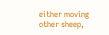either moving other sheep,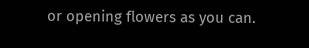or opening flowers as you can.